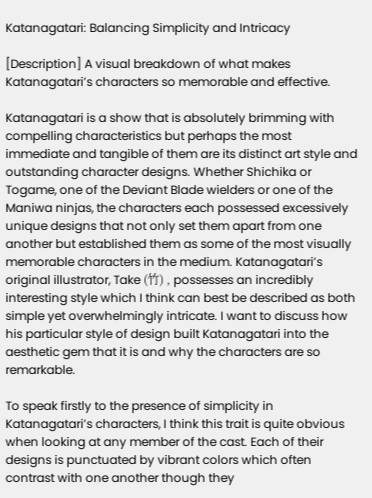Katanagatari: Balancing Simplicity and Intricacy

[Description] A visual breakdown of what makes Katanagatari’s characters so memorable and effective.

Katanagatari is a show that is absolutely brimming with compelling characteristics but perhaps the most immediate and tangible of them are its distinct art style and outstanding character designs. Whether Shichika or Togame, one of the Deviant Blade wielders or one of the Maniwa ninjas, the characters each possessed excessively unique designs that not only set them apart from one another but established them as some of the most visually memorable characters in the medium. Katanagatari’s original illustrator, Take (竹) , possesses an incredibly interesting style which I think can best be described as both simple yet overwhelmingly intricate. I want to discuss how his particular style of design built Katanagatari into the aesthetic gem that it is and why the characters are so remarkable.

To speak firstly to the presence of simplicity in Katanagatari’s characters, I think this trait is quite obvious when looking at any member of the cast. Each of their designs is punctuated by vibrant colors which often contrast with one another though they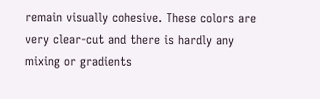remain visually cohesive. These colors are very clear-cut and there is hardly any mixing or gradients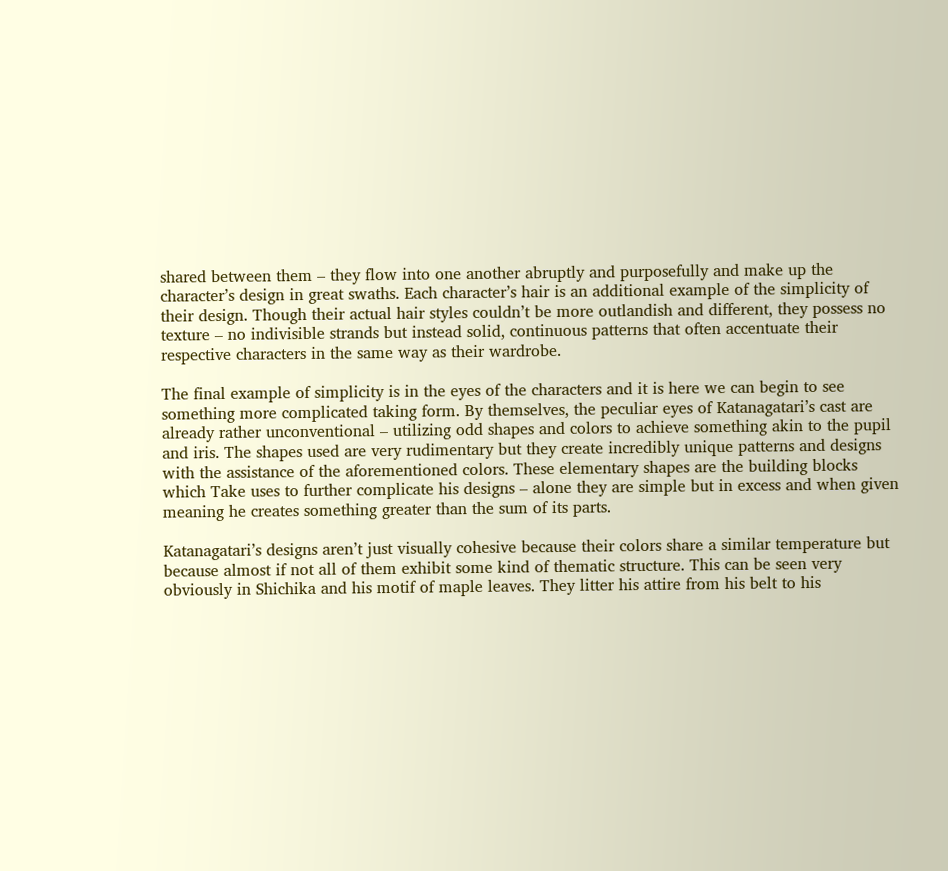shared between them – they flow into one another abruptly and purposefully and make up the character’s design in great swaths. Each character’s hair is an additional example of the simplicity of their design. Though their actual hair styles couldn’t be more outlandish and different, they possess no texture – no indivisible strands but instead solid, continuous patterns that often accentuate their respective characters in the same way as their wardrobe.

The final example of simplicity is in the eyes of the characters and it is here we can begin to see something more complicated taking form. By themselves, the peculiar eyes of Katanagatari’s cast are already rather unconventional – utilizing odd shapes and colors to achieve something akin to the pupil and iris. The shapes used are very rudimentary but they create incredibly unique patterns and designs with the assistance of the aforementioned colors. These elementary shapes are the building blocks which Take uses to further complicate his designs – alone they are simple but in excess and when given meaning he creates something greater than the sum of its parts.

Katanagatari’s designs aren’t just visually cohesive because their colors share a similar temperature but because almost if not all of them exhibit some kind of thematic structure. This can be seen very obviously in Shichika and his motif of maple leaves. They litter his attire from his belt to his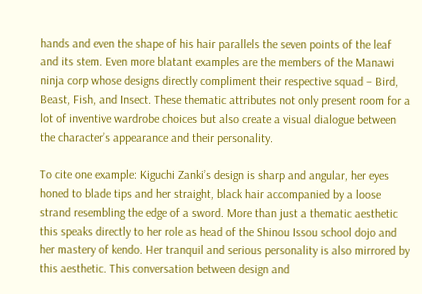hands and even the shape of his hair parallels the seven points of the leaf and its stem. Even more blatant examples are the members of the Manawi ninja corp whose designs directly compliment their respective squad – Bird, Beast, Fish, and Insect. These thematic attributes not only present room for a lot of inventive wardrobe choices but also create a visual dialogue between the character’s appearance and their personality.

To cite one example: Kiguchi Zanki’s design is sharp and angular, her eyes honed to blade tips and her straight, black hair accompanied by a loose strand resembling the edge of a sword. More than just a thematic aesthetic this speaks directly to her role as head of the Shinou Issou school dojo and her mastery of kendo. Her tranquil and serious personality is also mirrored by this aesthetic. This conversation between design and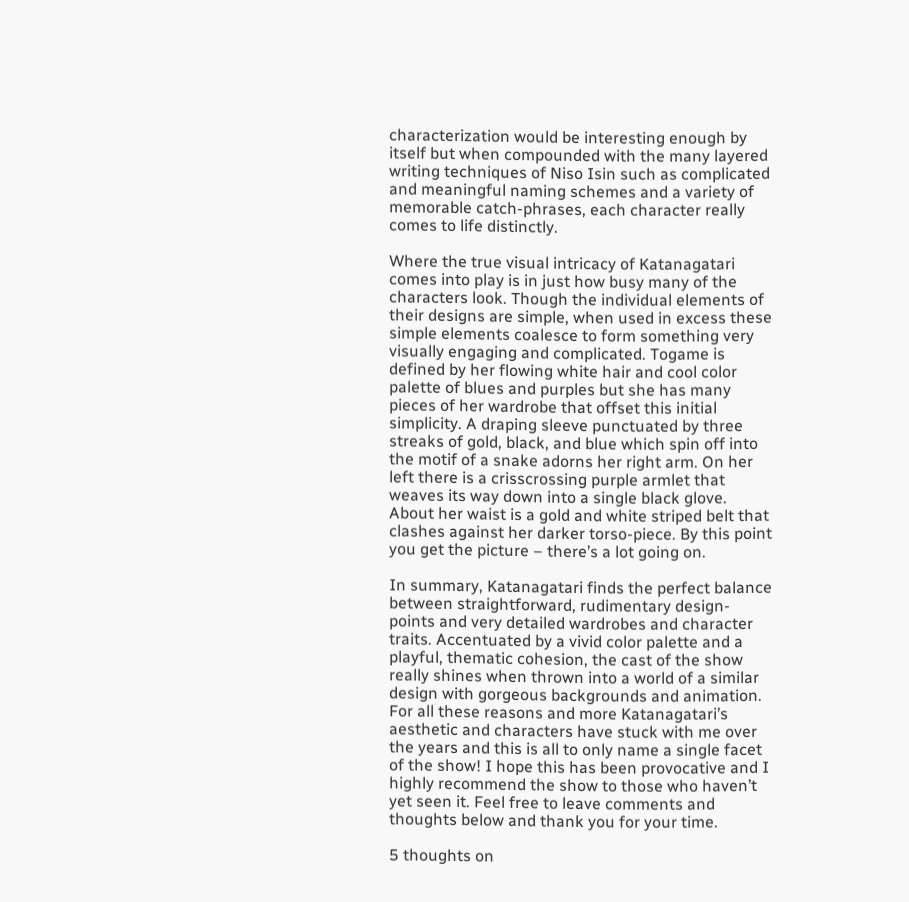characterization would be interesting enough by itself but when compounded with the many layered writing techniques of Niso Isin such as complicated and meaningful naming schemes and a variety of memorable catch-phrases, each character really comes to life distinctly.

Where the true visual intricacy of Katanagatari comes into play is in just how busy many of the characters look. Though the individual elements of their designs are simple, when used in excess these simple elements coalesce to form something very visually engaging and complicated. Togame is defined by her flowing white hair and cool color palette of blues and purples but she has many pieces of her wardrobe that offset this initial simplicity. A draping sleeve punctuated by three streaks of gold, black, and blue which spin off into the motif of a snake adorns her right arm. On her left there is a crisscrossing purple armlet that weaves its way down into a single black glove. About her waist is a gold and white striped belt that clashes against her darker torso-piece. By this point you get the picture – there’s a lot going on.

In summary, Katanagatari finds the perfect balance between straightforward, rudimentary design-points and very detailed wardrobes and character traits. Accentuated by a vivid color palette and a playful, thematic cohesion, the cast of the show really shines when thrown into a world of a similar design with gorgeous backgrounds and animation. For all these reasons and more Katanagatari’s aesthetic and characters have stuck with me over the years and this is all to only name a single facet of the show! I hope this has been provocative and I highly recommend the show to those who haven’t yet seen it. Feel free to leave comments and thoughts below and thank you for your time.

5 thoughts on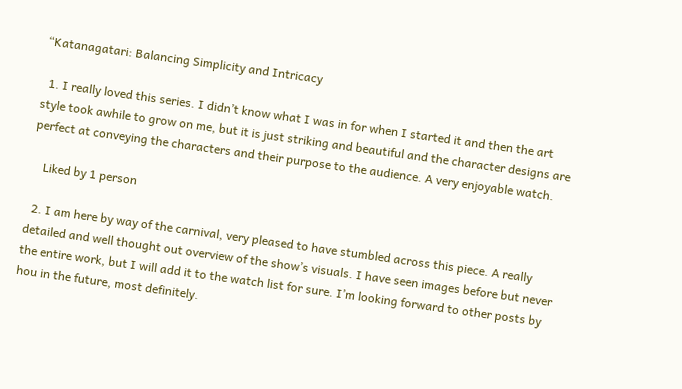“Katanagatari: Balancing Simplicity and Intricacy

  1. I really loved this series. I didn’t know what I was in for when I started it and then the art style took awhile to grow on me, but it is just striking and beautiful and the character designs are perfect at conveying the characters and their purpose to the audience. A very enjoyable watch.

    Liked by 1 person

  2. I am here by way of the carnival, very pleased to have stumbled across this piece. A really detailed and well thought out overview of the show’s visuals. I have seen images before but never the entire work, but I will add it to the watch list for sure. I’m looking forward to other posts by hou in the future, most definitely.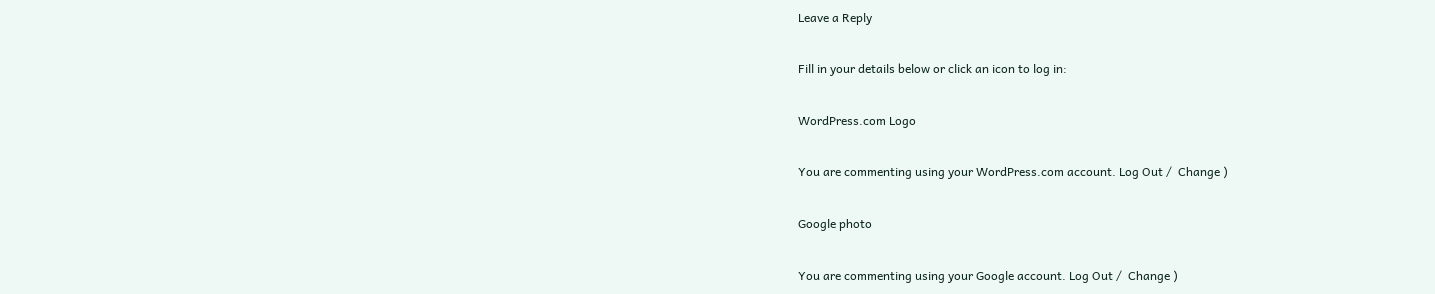Leave a Reply

Fill in your details below or click an icon to log in:

WordPress.com Logo

You are commenting using your WordPress.com account. Log Out /  Change )

Google photo

You are commenting using your Google account. Log Out /  Change )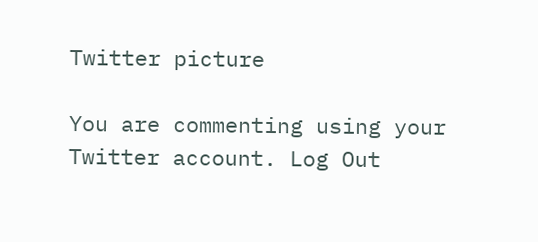Twitter picture

You are commenting using your Twitter account. Log Out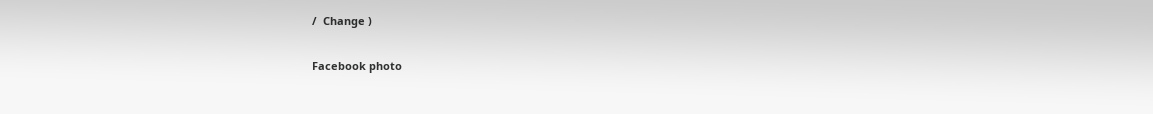/  Change )

Facebook photo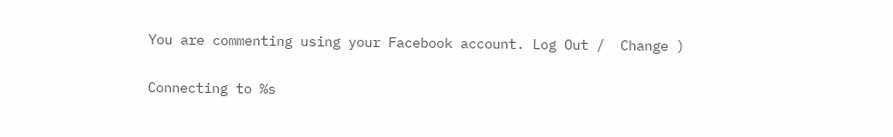You are commenting using your Facebook account. Log Out /  Change )

Connecting to %s